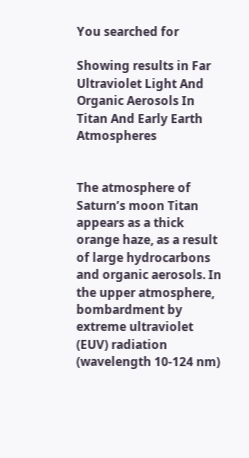You searched for

Showing results in Far Ultraviolet Light And Organic Aerosols In Titan And Early Earth Atmospheres


The atmosphere of Saturn’s moon Titan appears as a thick orange haze, as a result of large hydrocarbons and organic aerosols. In the upper atmosphere, bombardment by extreme ultraviolet (EUV) radiation (wavelength 10-124 nm)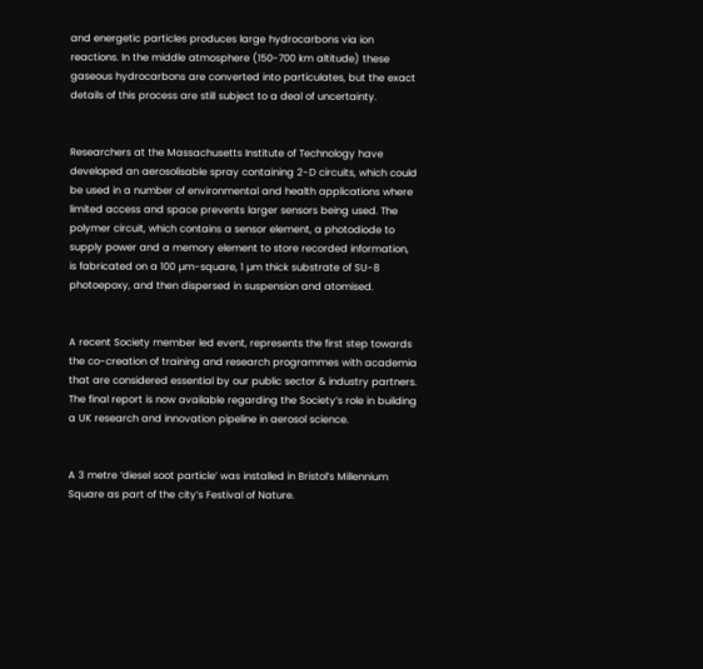and energetic particles produces large hydrocarbons via ion reactions. In the middle atmosphere (150-700 km altitude) these gaseous hydrocarbons are converted into particulates, but the exact details of this process are still subject to a deal of uncertainty.


Researchers at the Massachusetts Institute of Technology have developed an aerosolisable spray containing 2-D circuits, which could be used in a number of environmental and health applications where limited access and space prevents larger sensors being used. The polymer circuit, which contains a sensor element, a photodiode to supply power and a memory element to store recorded information, is fabricated on a 100 µm-square, 1 µm thick substrate of SU-8 photoepoxy, and then dispersed in suspension and atomised.


A recent Society member led event, represents the first step towards the co-creation of training and research programmes with academia that are considered essential by our public sector & industry partners.
The final report is now available regarding the Society’s role in building a UK research and innovation pipeline in aerosol science.


A 3 metre ‘diesel soot particle’ was installed in Bristol’s Millennium Square as part of the city’s Festival of Nature.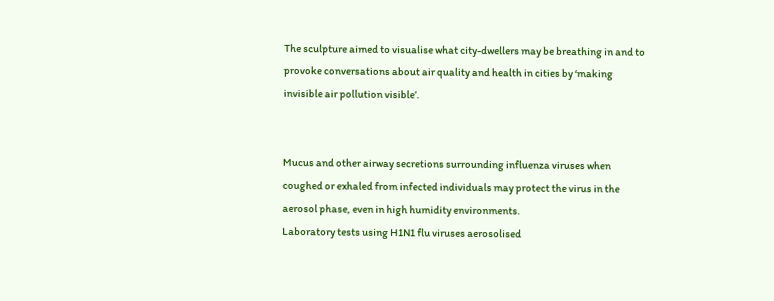The sculpture aimed to visualise what city-dwellers may be breathing in and to provoke conversations about air quality and health in cities by ‘making invisible air pollution visible’.


Mucus and other airway secretions surrounding influenza viruses when coughed or exhaled from infected individuals may protect the virus in the aerosol phase, even in high humidity environments.
Laboratory tests using H1N1 flu viruses aerosolised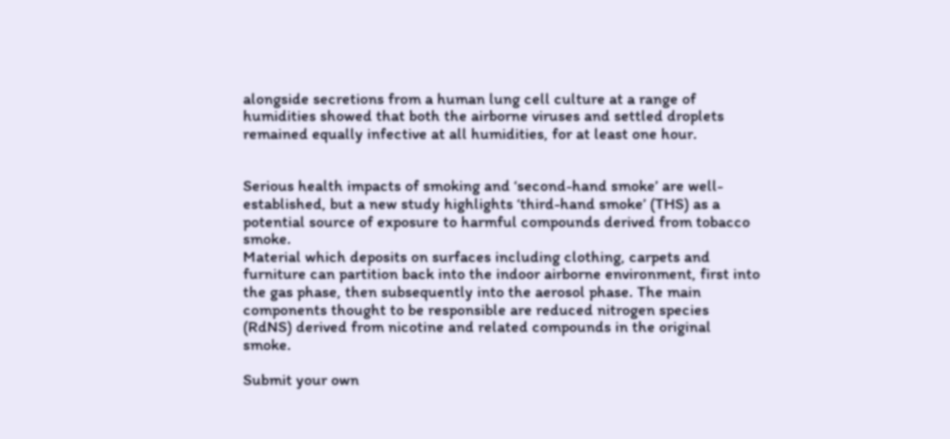alongside secretions from a human lung cell culture at a range of humidities showed that both the airborne viruses and settled droplets remained equally infective at all humidities, for at least one hour.


Serious health impacts of smoking and ‘second-hand smoke’ are well-established, but a new study highlights ‘third-hand smoke’ (THS) as a potential source of exposure to harmful compounds derived from tobacco smoke.
Material which deposits on surfaces including clothing, carpets and furniture can partition back into the indoor airborne environment, first into the gas phase, then subsequently into the aerosol phase. The main components thought to be responsible are reduced nitrogen species (RdNS) derived from nicotine and related compounds in the original smoke.

Submit your own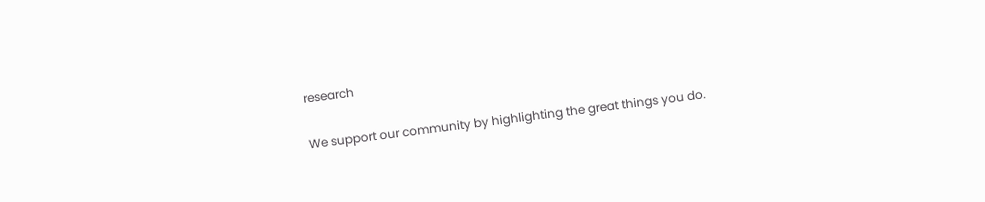research

We support our community by highlighting the great things you do.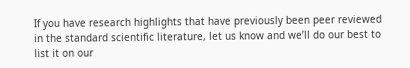If you have research highlights that have previously been peer reviewed in the standard scientific literature, let us know and we’ll do our best to list it on our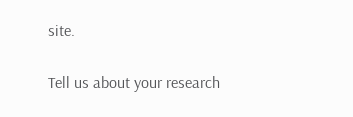site.

Tell us about your research